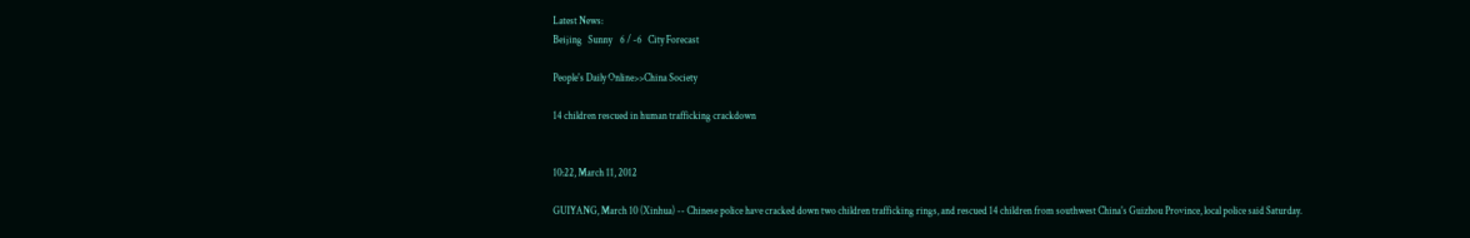Latest News:
Beijing   Sunny    6 / -6   City Forecast

People's Daily Online>>China Society

14 children rescued in human trafficking crackdown


10:22, March 11, 2012

GUIYANG, March 10 (Xinhua) -- Chinese police have cracked down two children trafficking rings, and rescued 14 children from southwest China's Guizhou Province, local police said Saturday.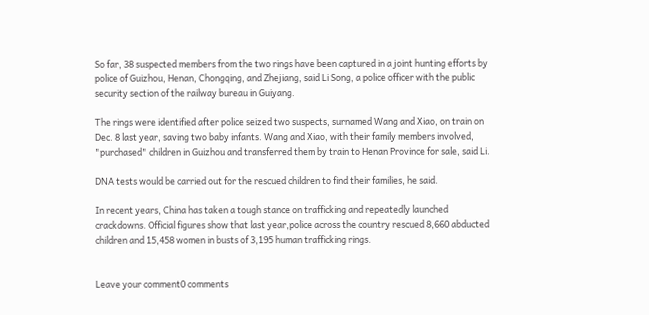So far, 38 suspected members from the two rings have been captured in a joint hunting efforts by police of Guizhou, Henan, Chongqing, and Zhejiang, said Li Song, a police officer with the public security section of the railway bureau in Guiyang.

The rings were identified after police seized two suspects, surnamed Wang and Xiao, on train on Dec. 8 last year, saving two baby infants. Wang and Xiao, with their family members involved, "purchased" children in Guizhou and transferred them by train to Henan Province for sale, said Li.

DNA tests would be carried out for the rescued children to find their families, he said.

In recent years, China has taken a tough stance on trafficking and repeatedly launched crackdowns. Official figures show that last year,police across the country rescued 8,660 abducted children and 15,458 women in busts of 3,195 human trafficking rings.


Leave your comment0 comments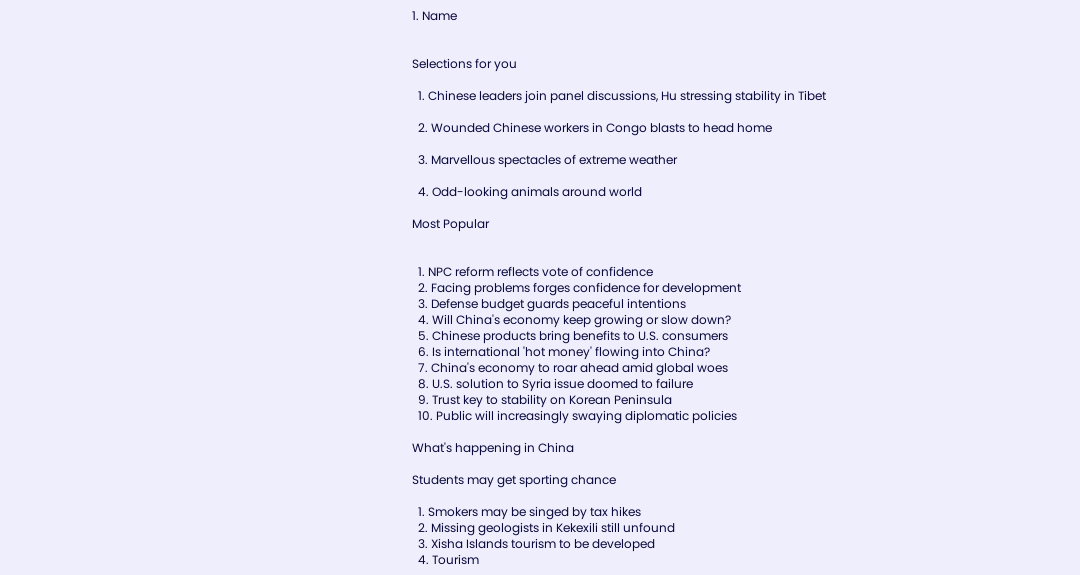1. Name


Selections for you

  1. Chinese leaders join panel discussions, Hu stressing stability in Tibet

  2. Wounded Chinese workers in Congo blasts to head home

  3. Marvellous spectacles of extreme weather

  4. Odd-looking animals around world

Most Popular


  1. NPC reform reflects vote of confidence
  2. Facing problems forges confidence for development
  3. Defense budget guards peaceful intentions
  4. Will China's economy keep growing or slow down?
  5. Chinese products bring benefits to U.S. consumers
  6. Is international 'hot money' flowing into China?
  7. China's economy to roar ahead amid global woes
  8. U.S. solution to Syria issue doomed to failure
  9. Trust key to stability on Korean Peninsula
  10. Public will increasingly swaying diplomatic policies

What's happening in China

Students may get sporting chance

  1. Smokers may be singed by tax hikes
  2. Missing geologists in Kekexili still unfound
  3. Xisha Islands tourism to be developed
  4. Tourism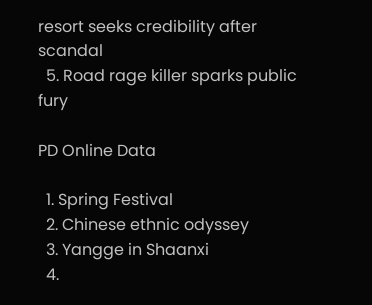resort seeks credibility after scandal
  5. Road rage killer sparks public fury

PD Online Data

  1. Spring Festival
  2. Chinese ethnic odyssey
  3. Yangge in Shaanxi
  4.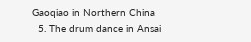Gaoqiao in Northern China
  5. The drum dance in Ansai